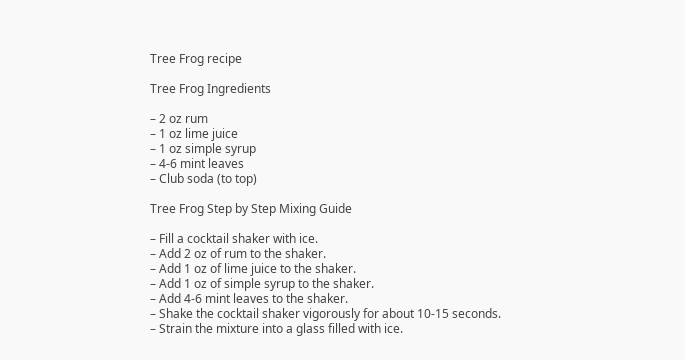Tree Frog recipe

Tree Frog Ingredients

– 2 oz rum
– 1 oz lime juice
– 1 oz simple syrup
– 4-6 mint leaves
– Club soda (to top)

Tree Frog Step by Step Mixing Guide

– Fill a cocktail shaker with ice.
– Add 2 oz of rum to the shaker.
– Add 1 oz of lime juice to the shaker.
– Add 1 oz of simple syrup to the shaker.
– Add 4-6 mint leaves to the shaker.
– Shake the cocktail shaker vigorously for about 10-15 seconds.
– Strain the mixture into a glass filled with ice.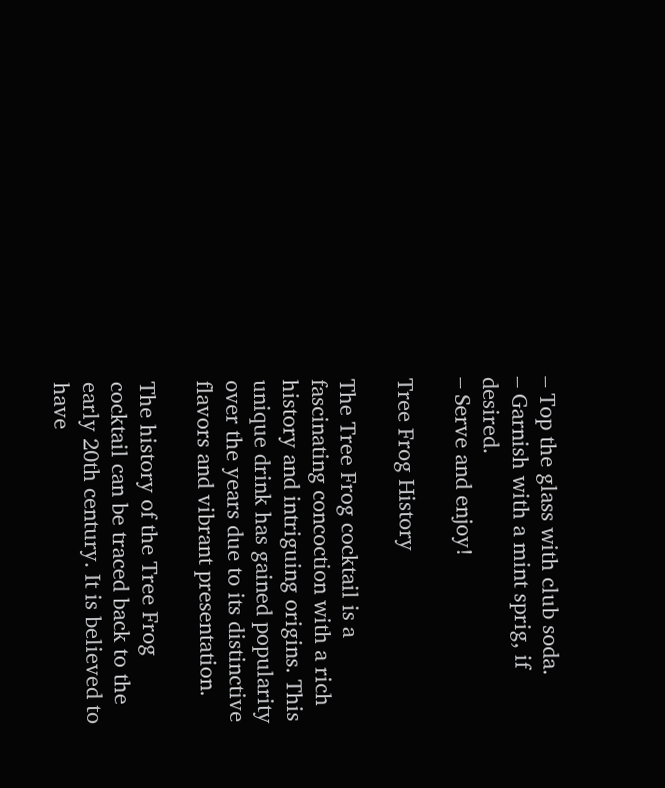– Top the glass with club soda.
– Garnish with a mint sprig, if desired.
– Serve and enjoy!

Tree Frog History

The Tree Frog cocktail is a fascinating concoction with a rich history and intriguing origins. This unique drink has gained popularity over the years due to its distinctive flavors and vibrant presentation.

The history of the Tree Frog cocktail can be traced back to the early 20th century. It is believed to have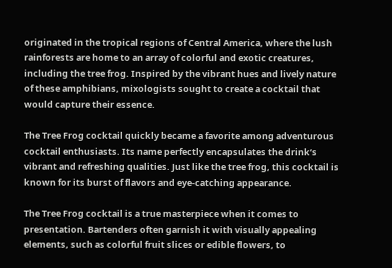originated in the tropical regions of Central America, where the lush rainforests are home to an array of colorful and exotic creatures, including the tree frog. Inspired by the vibrant hues and lively nature of these amphibians, mixologists sought to create a cocktail that would capture their essence.

The Tree Frog cocktail quickly became a favorite among adventurous cocktail enthusiasts. Its name perfectly encapsulates the drink’s vibrant and refreshing qualities. Just like the tree frog, this cocktail is known for its burst of flavors and eye-catching appearance.

The Tree Frog cocktail is a true masterpiece when it comes to presentation. Bartenders often garnish it with visually appealing elements, such as colorful fruit slices or edible flowers, to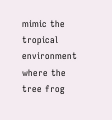mimic the tropical environment where the tree frog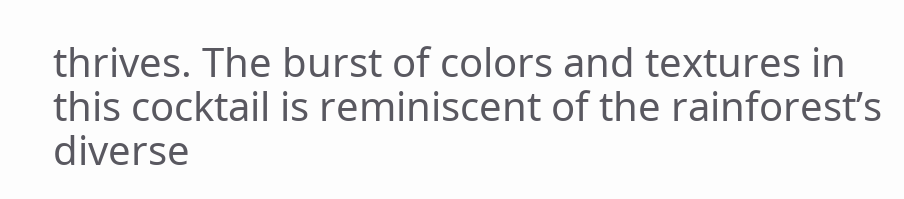thrives. The burst of colors and textures in this cocktail is reminiscent of the rainforest’s diverse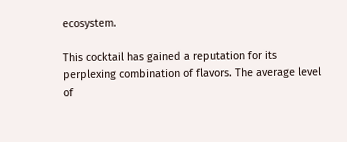ecosystem.

This cocktail has gained a reputation for its perplexing combination of flavors. The average level of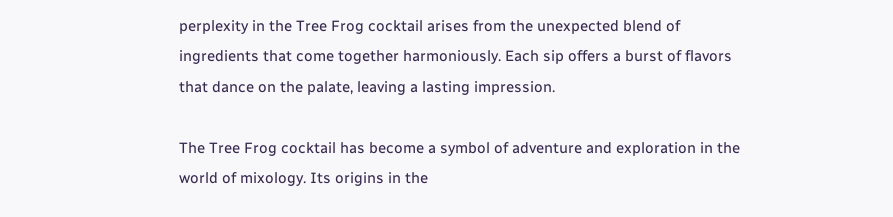perplexity in the Tree Frog cocktail arises from the unexpected blend of ingredients that come together harmoniously. Each sip offers a burst of flavors that dance on the palate, leaving a lasting impression.

The Tree Frog cocktail has become a symbol of adventure and exploration in the world of mixology. Its origins in the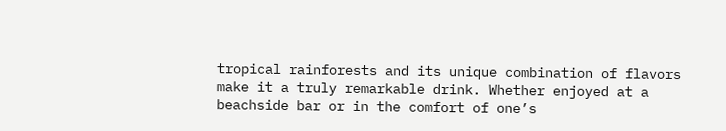tropical rainforests and its unique combination of flavors make it a truly remarkable drink. Whether enjoyed at a beachside bar or in the comfort of one’s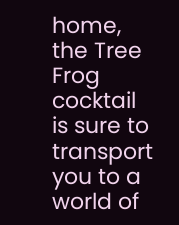home, the Tree Frog cocktail is sure to transport you to a world of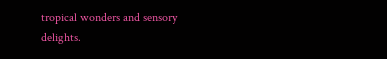tropical wonders and sensory delights.